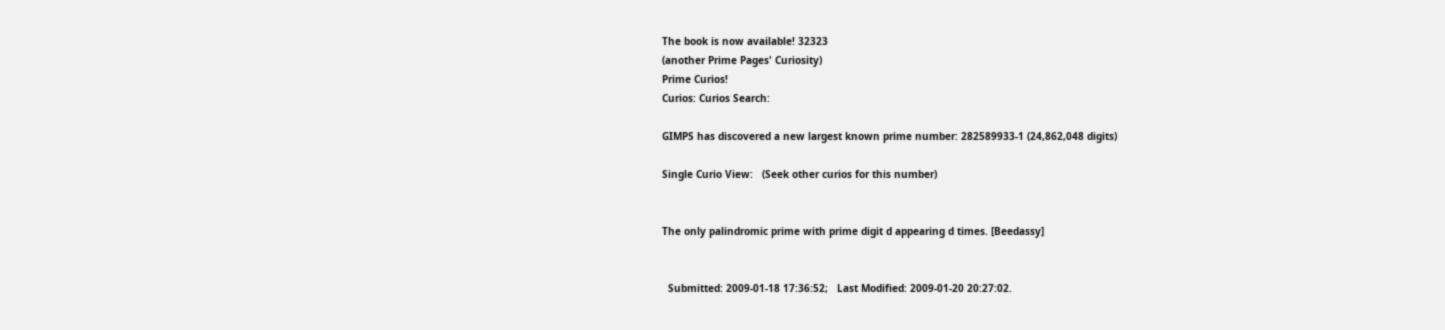The book is now available! 32323
(another Prime Pages' Curiosity)
Prime Curios!
Curios: Curios Search:

GIMPS has discovered a new largest known prime number: 282589933-1 (24,862,048 digits)

Single Curio View:   (Seek other curios for this number)


The only palindromic prime with prime digit d appearing d times. [Beedassy]


  Submitted: 2009-01-18 17:36:52;   Last Modified: 2009-01-20 20:27:02.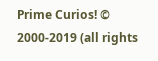Prime Curios! © 2000-2019 (all rights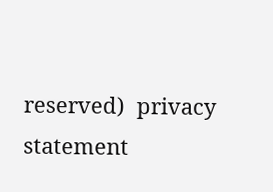reserved)  privacy statement